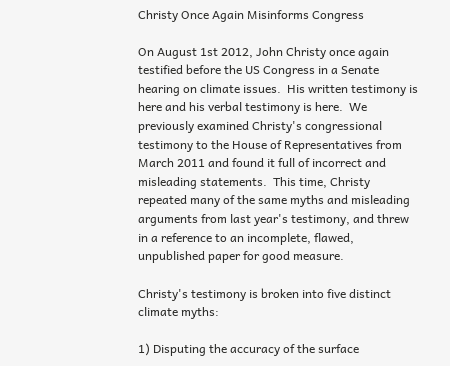Christy Once Again Misinforms Congress

On August 1st 2012, John Christy once again testified before the US Congress in a Senate hearing on climate issues.  His written testimony is here and his verbal testimony is here.  We previously examined Christy's congressional testimony to the House of Representatives from March 2011 and found it full of incorrect and misleading statements.  This time, Christy repeated many of the same myths and misleading arguments from last year's testimony, and threw in a reference to an incomplete, flawed, unpublished paper for good measure.

Christy's testimony is broken into five distinct climate myths:

1) Disputing the accuracy of the surface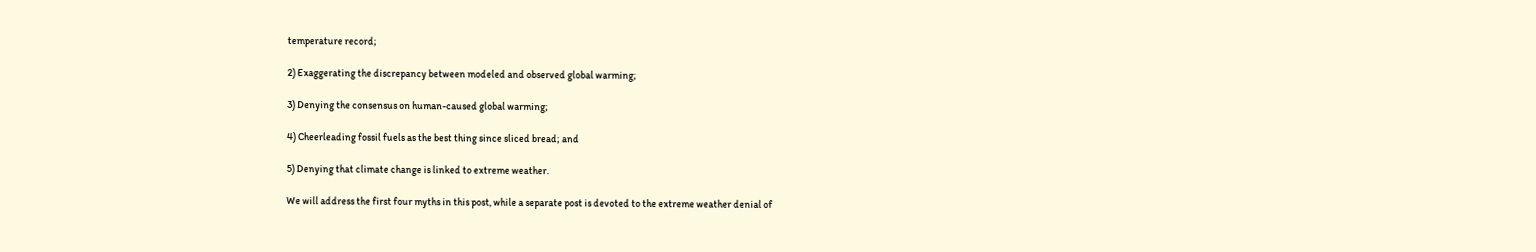temperature record;

2) Exaggerating the discrepancy between modeled and observed global warming;

3) Denying the consensus on human-caused global warming;

4) Cheerleading fossil fuels as the best thing since sliced bread; and

5) Denying that climate change is linked to extreme weather.

We will address the first four myths in this post, while a separate post is devoted to the extreme weather denial of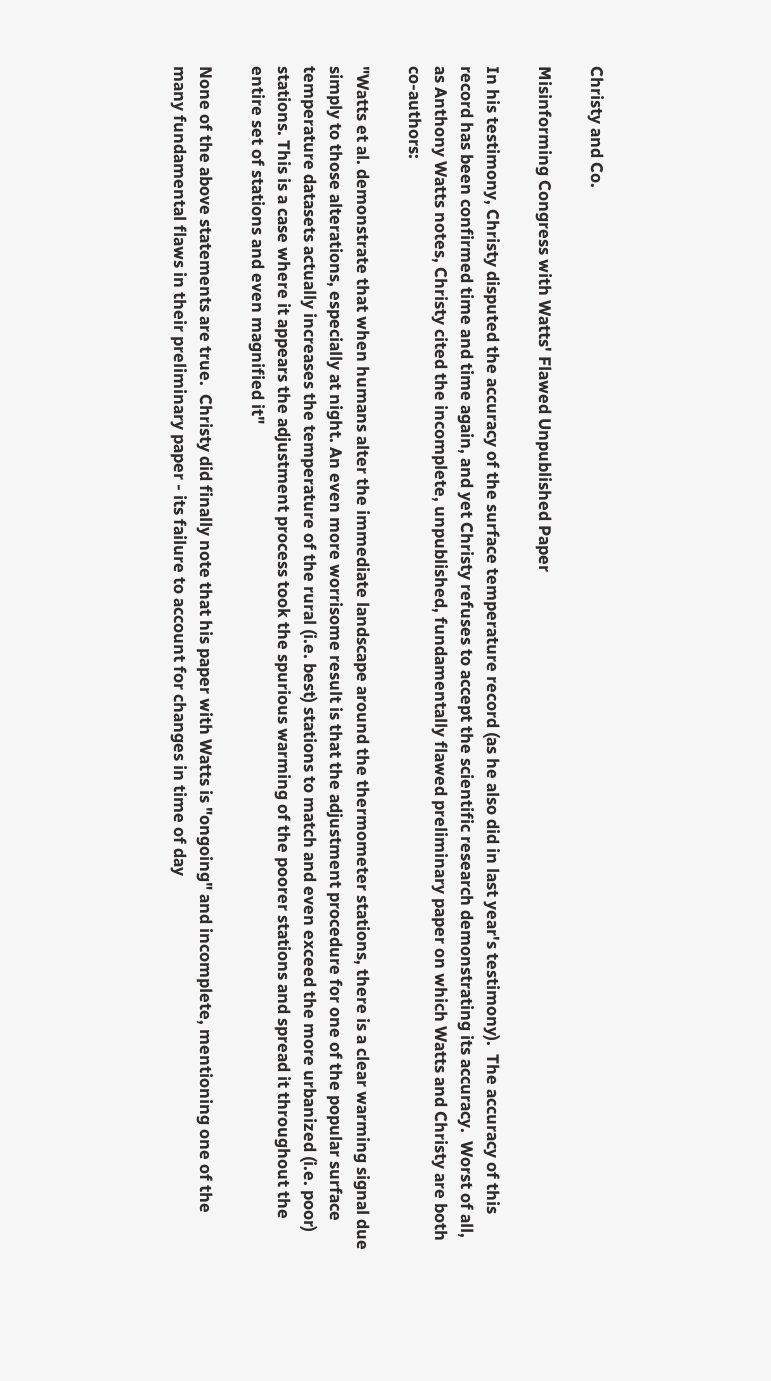Christy and Co.

Misinforming Congress with Watts' Flawed Unpublished Paper

In his testimony, Christy disputed the accuracy of the surface temperature record (as he also did in last year's testimony).  The accuracy of this record has been confirmed time and time again, and yet Christy refuses to accept the scientific research demonstrating its accuracy.  Worst of all, as Anthony Watts notes, Christy cited the incomplete, unpublished, fundamentally flawed preliminary paper on which Watts and Christy are both co-authors:

"Watts et al. demonstrate that when humans alter the immediate landscape around the thermometer stations, there is a clear warming signal due simply to those alterations, especially at night. An even more worrisome result is that the adjustment procedure for one of the popular surface temperature datasets actually increases the temperature of the rural (i.e. best) stations to match and even exceed the more urbanized (i.e. poor) stations. This is a case where it appears the adjustment process took the spurious warming of the poorer stations and spread it throughout the entire set of stations and even magnified it"

None of the above statements are true.  Christy did finally note that his paper with Watts is "ongoing" and incomplete, mentioning one of the many fundamental flaws in their preliminary paper - its failure to account for changes in time of day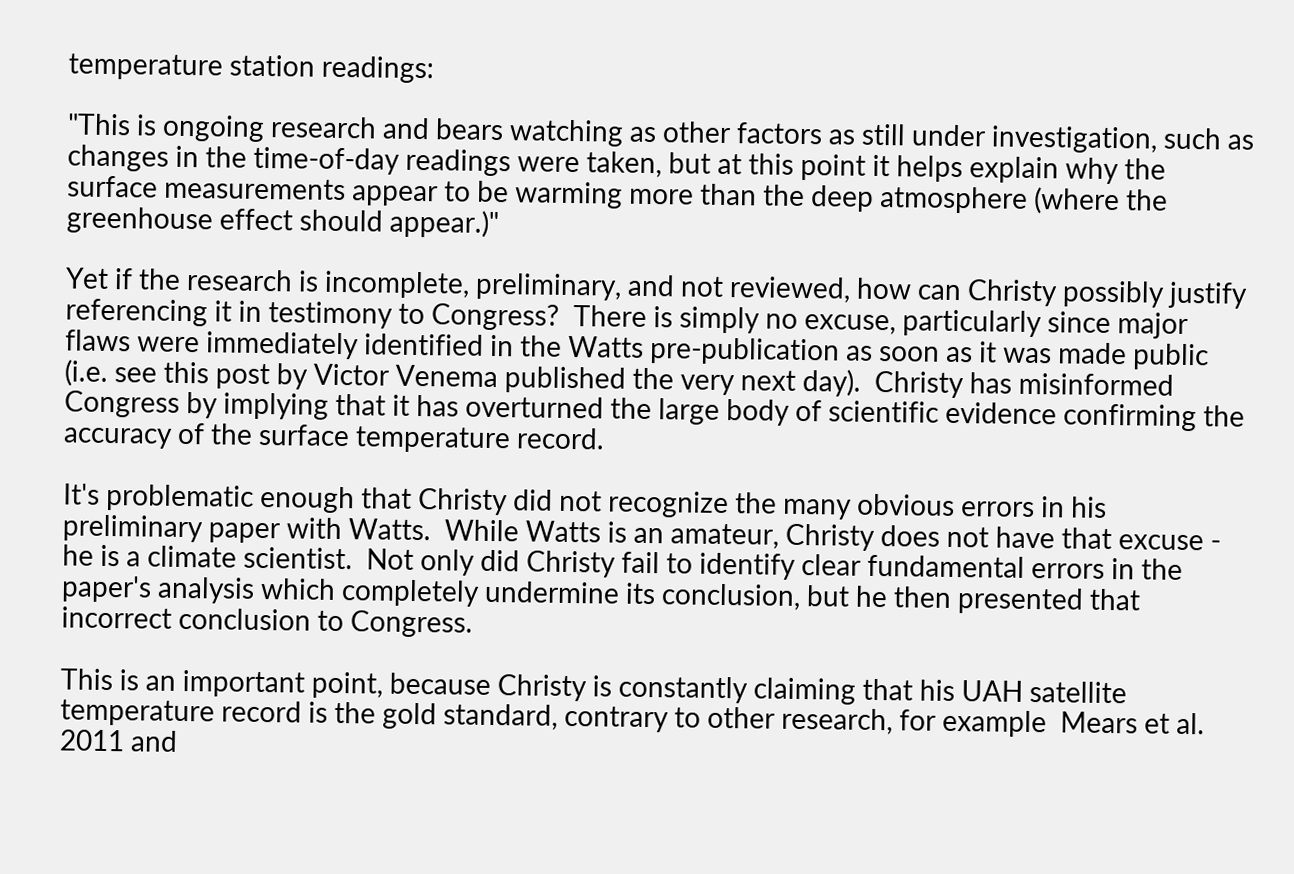temperature station readings:

"This is ongoing research and bears watching as other factors as still under investigation, such as changes in the time-of-day readings were taken, but at this point it helps explain why the surface measurements appear to be warming more than the deep atmosphere (where the greenhouse effect should appear.)"

Yet if the research is incomplete, preliminary, and not reviewed, how can Christy possibly justify referencing it in testimony to Congress?  There is simply no excuse, particularly since major flaws were immediately identified in the Watts pre-publication as soon as it was made public (i.e. see this post by Victor Venema published the very next day).  Christy has misinformed Congress by implying that it has overturned the large body of scientific evidence confirming the accuracy of the surface temperature record.

It's problematic enough that Christy did not recognize the many obvious errors in his preliminary paper with Watts.  While Watts is an amateur, Christy does not have that excuse - he is a climate scientist.  Not only did Christy fail to identify clear fundamental errors in the paper's analysis which completely undermine its conclusion, but he then presented that incorrect conclusion to Congress.

This is an important point, because Christy is constantly claiming that his UAH satellite temperature record is the gold standard, contrary to other research, for example  Mears et al. 2011 and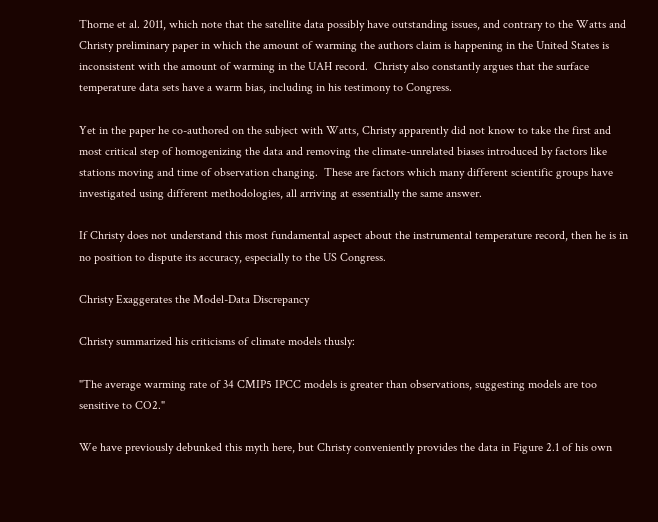Thorne et al. 2011, which note that the satellite data possibly have outstanding issues, and contrary to the Watts and Christy preliminary paper in which the amount of warming the authors claim is happening in the United States is inconsistent with the amount of warming in the UAH record.  Christy also constantly argues that the surface temperature data sets have a warm bias, including in his testimony to Congress.

Yet in the paper he co-authored on the subject with Watts, Christy apparently did not know to take the first and most critical step of homogenizing the data and removing the climate-unrelated biases introduced by factors like stations moving and time of observation changing.  These are factors which many different scientific groups have investigated using different methodologies, all arriving at essentially the same answer.

If Christy does not understand this most fundamental aspect about the instrumental temperature record, then he is in no position to dispute its accuracy, especially to the US Congress.

Christy Exaggerates the Model-Data Discrepancy

Christy summarized his criticisms of climate models thusly:

"The average warming rate of 34 CMIP5 IPCC models is greater than observations, suggesting models are too sensitive to CO2."

We have previously debunked this myth here, but Christy conveniently provides the data in Figure 2.1 of his own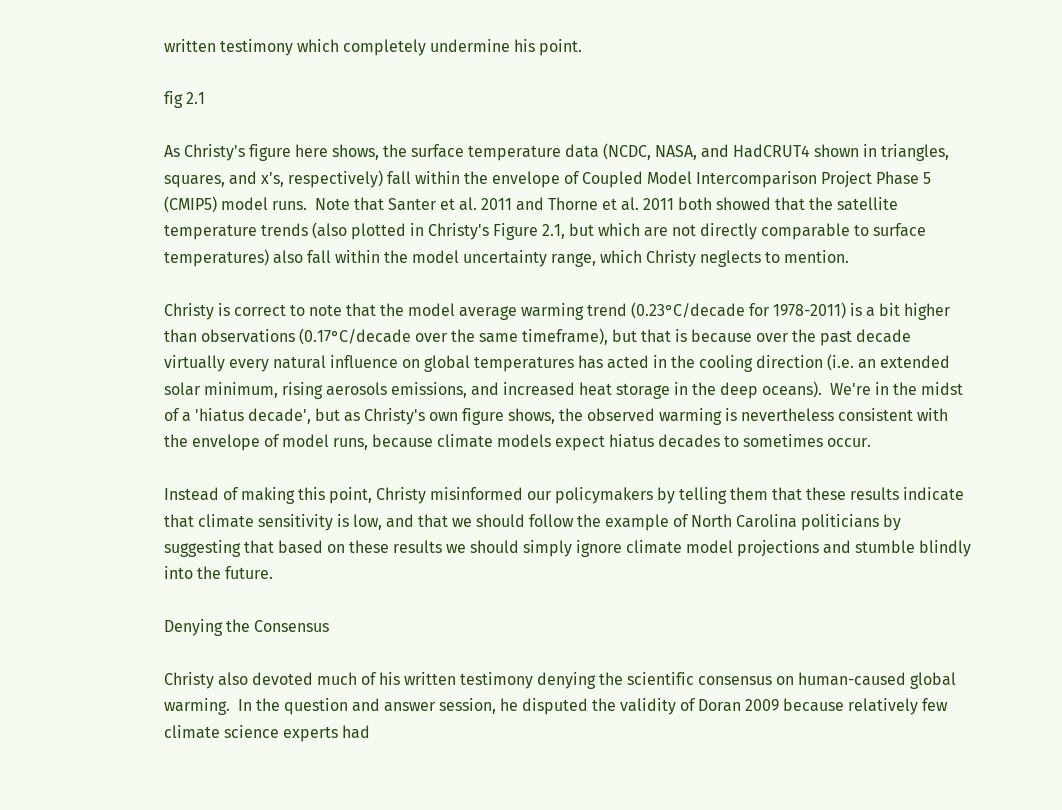written testimony which completely undermine his point.

fig 2.1

As Christy's figure here shows, the surface temperature data (NCDC, NASA, and HadCRUT4 shown in triangles, squares, and x's, respectively) fall within the envelope of Coupled Model Intercomparison Project Phase 5 (CMIP5) model runs.  Note that Santer et al. 2011 and Thorne et al. 2011 both showed that the satellite temperature trends (also plotted in Christy's Figure 2.1, but which are not directly comparable to surface temperatures) also fall within the model uncertainty range, which Christy neglects to mention.

Christy is correct to note that the model average warming trend (0.23°C/decade for 1978-2011) is a bit higher than observations (0.17°C/decade over the same timeframe), but that is because over the past decade virtually every natural influence on global temperatures has acted in the cooling direction (i.e. an extended solar minimum, rising aerosols emissions, and increased heat storage in the deep oceans).  We're in the midst of a 'hiatus decade', but as Christy's own figure shows, the observed warming is nevertheless consistent with the envelope of model runs, because climate models expect hiatus decades to sometimes occur.

Instead of making this point, Christy misinformed our policymakers by telling them that these results indicate that climate sensitivity is low, and that we should follow the example of North Carolina politicians by suggesting that based on these results we should simply ignore climate model projections and stumble blindly into the future.

Denying the Consensus

Christy also devoted much of his written testimony denying the scientific consensus on human-caused global warming.  In the question and answer session, he disputed the validity of Doran 2009 because relatively few climate science experts had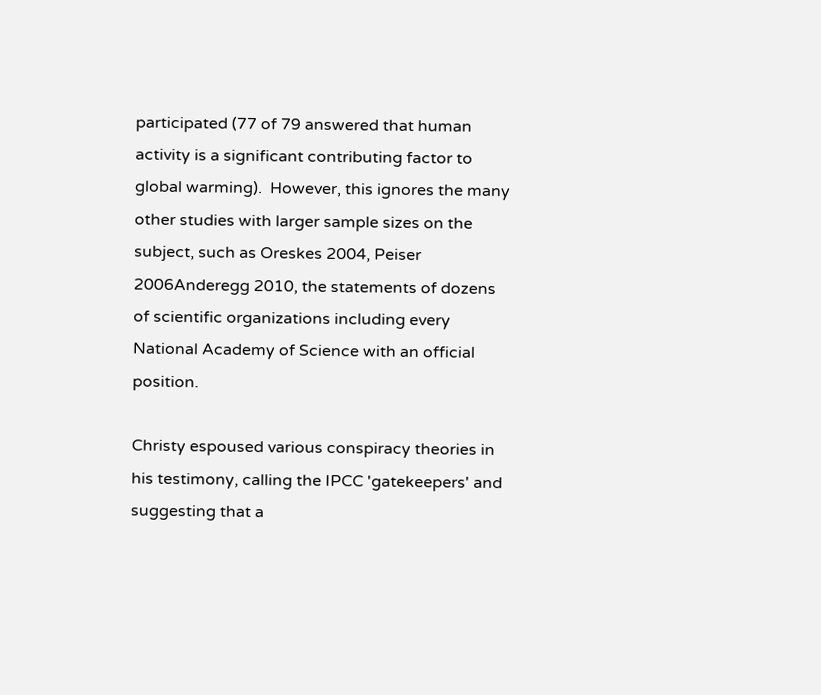participated (77 of 79 answered that human activity is a significant contributing factor to global warming).  However, this ignores the many other studies with larger sample sizes on the subject, such as Oreskes 2004, Peiser 2006Anderegg 2010, the statements of dozens of scientific organizations including every National Academy of Science with an official position.

Christy espoused various conspiracy theories in his testimony, calling the IPCC 'gatekeepers' and suggesting that a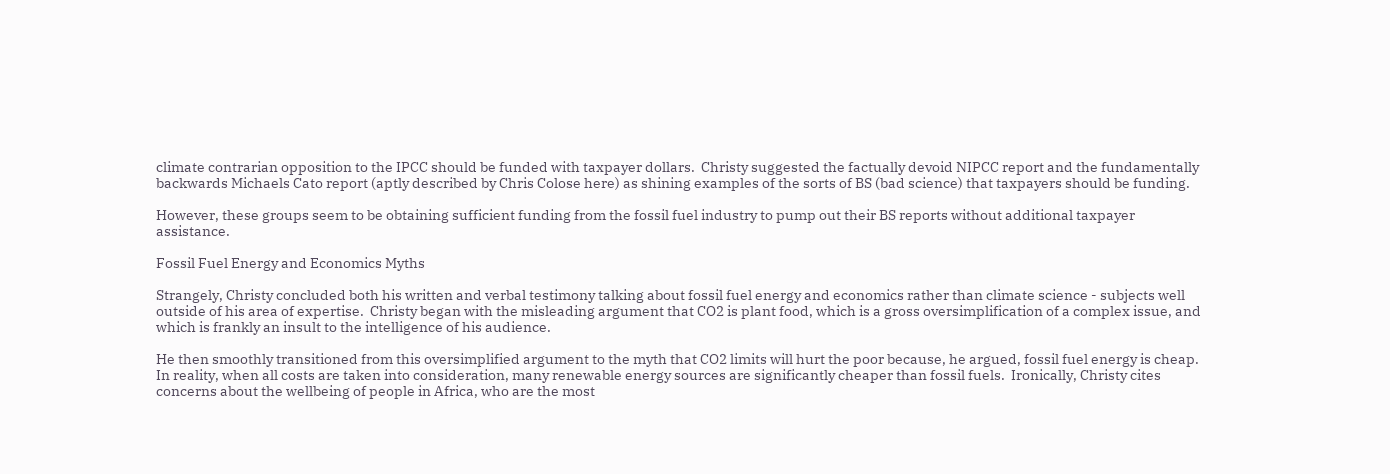climate contrarian opposition to the IPCC should be funded with taxpayer dollars.  Christy suggested the factually devoid NIPCC report and the fundamentally backwards Michaels Cato report (aptly described by Chris Colose here) as shining examples of the sorts of BS (bad science) that taxpayers should be funding.

However, these groups seem to be obtaining sufficient funding from the fossil fuel industry to pump out their BS reports without additional taxpayer assistance.

Fossil Fuel Energy and Economics Myths

Strangely, Christy concluded both his written and verbal testimony talking about fossil fuel energy and economics rather than climate science - subjects well outside of his area of expertise.  Christy began with the misleading argument that CO2 is plant food, which is a gross oversimplification of a complex issue, and which is frankly an insult to the intelligence of his audience.

He then smoothly transitioned from this oversimplified argument to the myth that CO2 limits will hurt the poor because, he argued, fossil fuel energy is cheap.  In reality, when all costs are taken into consideration, many renewable energy sources are significantly cheaper than fossil fuels.  Ironically, Christy cites concerns about the wellbeing of people in Africa, who are the most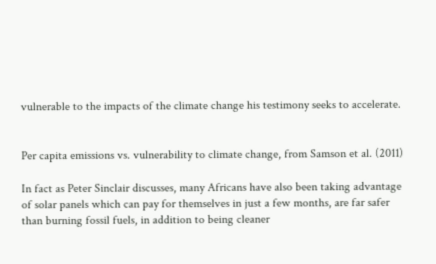vulnerable to the impacts of the climate change his testimony seeks to accelerate.


Per capita emissions vs. vulnerability to climate change, from Samson et al. (2011)

In fact as Peter Sinclair discusses, many Africans have also been taking advantage of solar panels which can pay for themselves in just a few months, are far safer than burning fossil fuels, in addition to being cleaner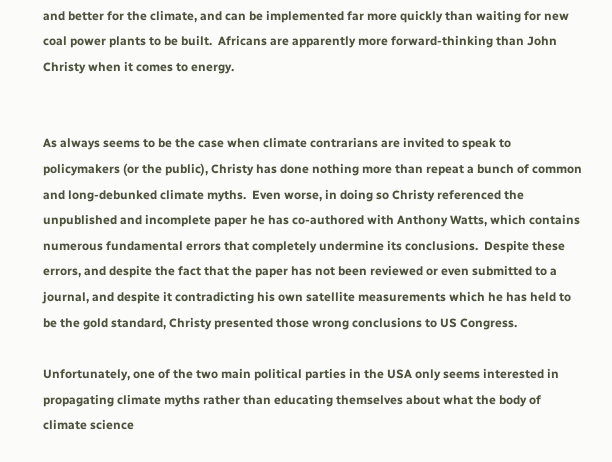and better for the climate, and can be implemented far more quickly than waiting for new coal power plants to be built.  Africans are apparently more forward-thinking than John Christy when it comes to energy.


As always seems to be the case when climate contrarians are invited to speak to policymakers (or the public), Christy has done nothing more than repeat a bunch of common and long-debunked climate myths.  Even worse, in doing so Christy referenced the unpublished and incomplete paper he has co-authored with Anthony Watts, which contains numerous fundamental errors that completely undermine its conclusions.  Despite these errors, and despite the fact that the paper has not been reviewed or even submitted to a journal, and despite it contradicting his own satellite measurements which he has held to be the gold standard, Christy presented those wrong conclusions to US Congress.

Unfortunately, one of the two main political parties in the USA only seems interested in propagating climate myths rather than educating themselves about what the body of climate science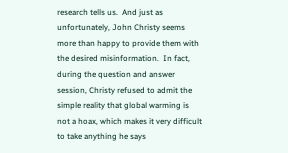research tells us.  And just as unfortunately, John Christy seems more than happy to provide them with the desired misinformation.  In fact, during the question and answer session, Christy refused to admit the simple reality that global warming is not a hoax, which makes it very difficult to take anything he says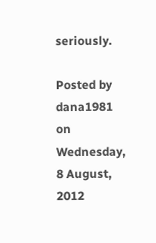seriously.

Posted by dana1981 on Wednesday, 8 August, 2012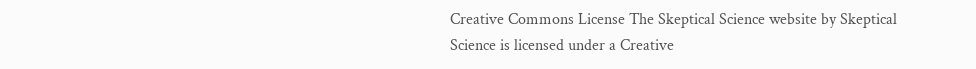Creative Commons License The Skeptical Science website by Skeptical Science is licensed under a Creative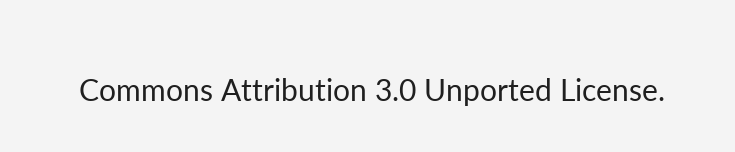Commons Attribution 3.0 Unported License.